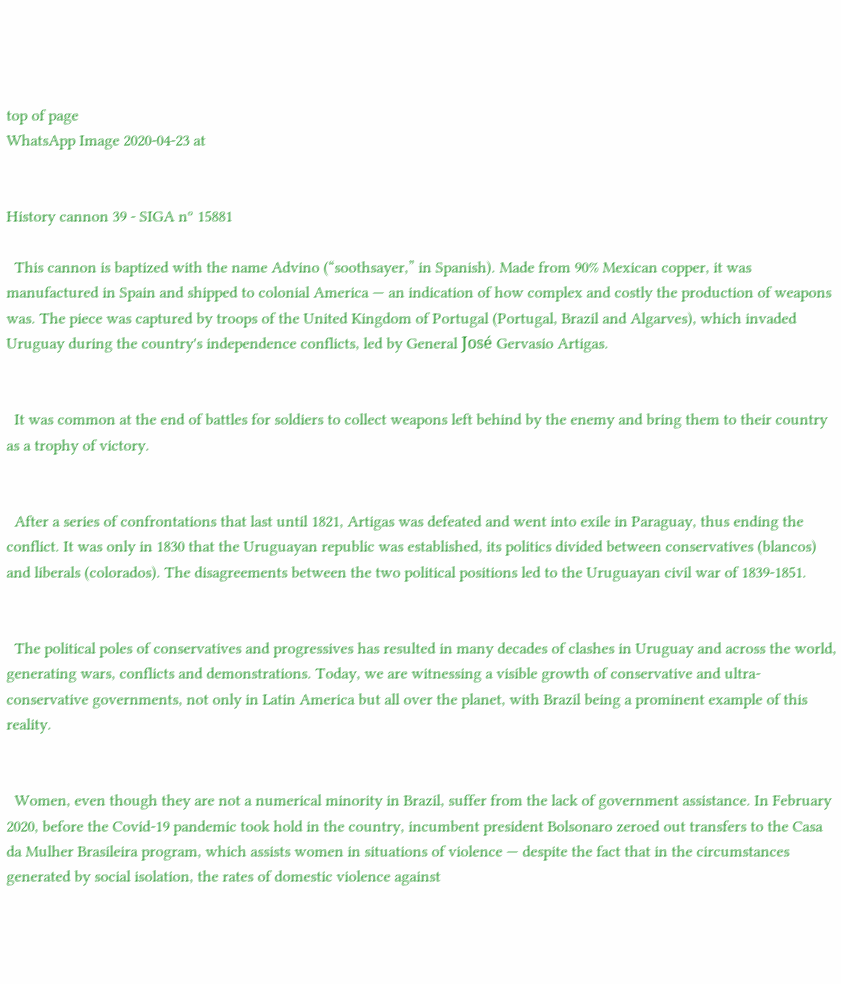top of page
WhatsApp Image 2020-04-23 at


History cannon 39 - SIGA nº 15881

  This cannon is baptized with the name Advino (“soothsayer,” in Spanish). Made from 90% Mexican copper, it was manufactured in Spain and shipped to colonial America — an indication of how complex and costly the production of weapons was. The piece was captured by troops of the United Kingdom of Portugal (Portugal, Brazil and Algarves), which invaded Uruguay during the country's independence conflicts, led by General José Gervasio Artigas.


  It was common at the end of battles for soldiers to collect weapons left behind by the enemy and bring them to their country as a trophy of victory.


  After a series of confrontations that last until 1821, Artigas was defeated and went into exile in Paraguay, thus ending the conflict. It was only in 1830 that the Uruguayan republic was established, its politics divided between conservatives (blancos) and liberals (colorados). The disagreements between the two political positions led to the Uruguayan civil war of 1839-1851.


  The political poles of conservatives and progressives has resulted in many decades of clashes in Uruguay and across the world, generating wars, conflicts and demonstrations. Today, we are witnessing a visible growth of conservative and ultra-conservative governments, not only in Latin America but all over the planet, with Brazil being a prominent example of this reality.


  Women, even though they are not a numerical minority in Brazil, suffer from the lack of government assistance. In February 2020, before the Covid-19 pandemic took hold in the country, incumbent president Bolsonaro zeroed out transfers to the Casa da Mulher Brasileira program, which assists women in situations of violence — despite the fact that in the circumstances generated by social isolation, the rates of domestic violence against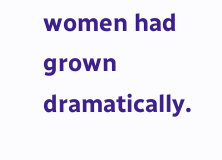women had grown dramatically.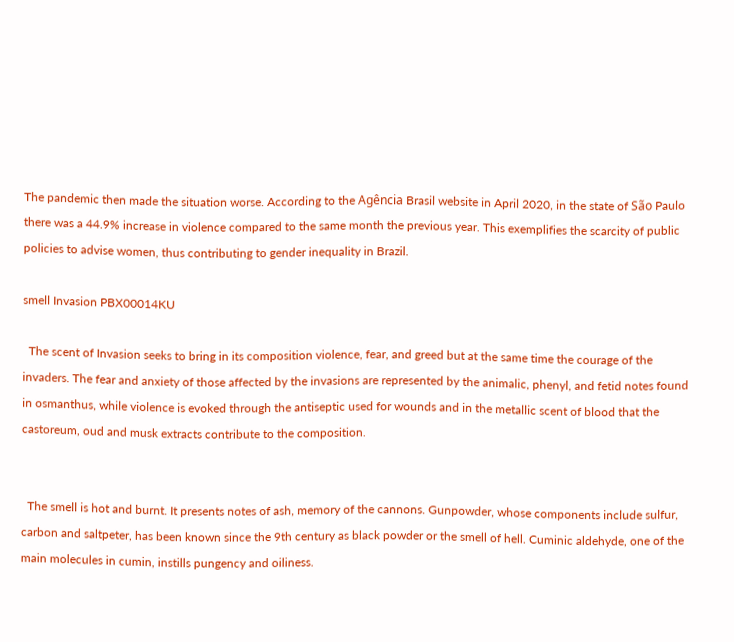The pandemic then made the situation worse. According to the Agência Brasil website in April 2020, in the state of São Paulo there was a 44.9% increase in violence compared to the same month the previous year. This exemplifies the scarcity of public policies to advise women, thus contributing to gender inequality in Brazil.

smell Invasion PBX00014KU

  The scent of Invasion seeks to bring in its composition violence, fear, and greed but at the same time the courage of the invaders. The fear and anxiety of those affected by the invasions are represented by the animalic, phenyl, and fetid notes found in osmanthus, while violence is evoked through the antiseptic used for wounds and in the metallic scent of blood that the castoreum, oud and musk extracts contribute to the composition.


  The smell is hot and burnt. It presents notes of ash, memory of the cannons. Gunpowder, whose components include sulfur, carbon and saltpeter, has been known since the 9th century as black powder or the smell of hell. Cuminic aldehyde, one of the main molecules in cumin, instills pungency and oiliness.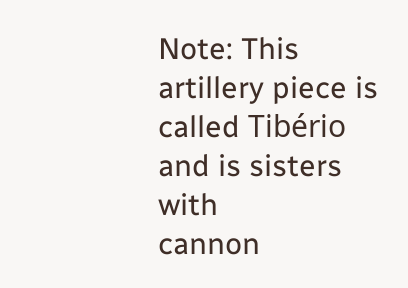Note: This artillery piece is called Tibério and is sisters with
cannon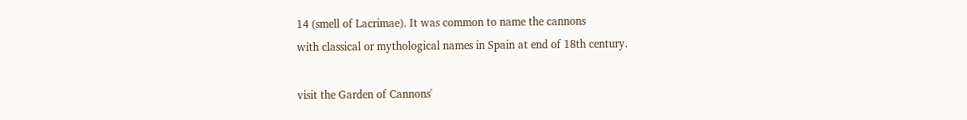14 (smell of Lacrimae). It was common to name the cannons
with classical or mythological names in Spain at end of 18th century.

visit the Garden of Cannons'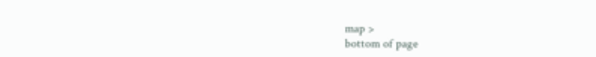map >
bottom of page